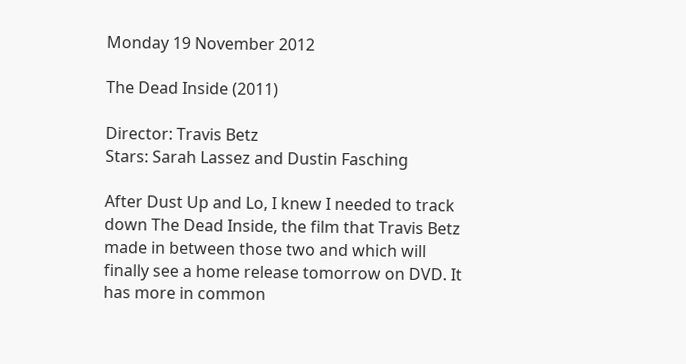Monday 19 November 2012

The Dead Inside (2011)

Director: Travis Betz
Stars: Sarah Lassez and Dustin Fasching

After Dust Up and Lo, I knew I needed to track down The Dead Inside, the film that Travis Betz made in between those two and which will finally see a home release tomorrow on DVD. It has more in common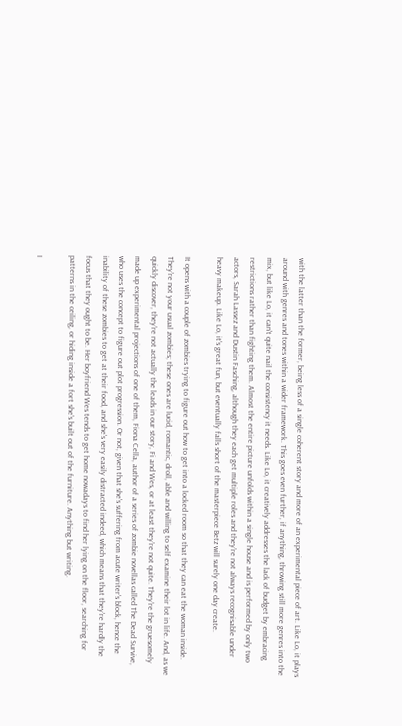with the latter than the former, being less of a single coherent story and more of an experimental piece of art. Like Lo, it plays around with genres and tones within a wider framework. This goes even further, if anything, throwing still more genres into the mix, but like Lo, it can't quite nail the consistency it needs. Like Lo, it creatively addresses the lack of budget by embracing restrictions rather than fighting them. Almost the entire picture unfolds within a single house and is performed by only two actors, Sarah Lassez and Dustin Fasching, although they each get multiple roles and they're not always recognisable under heavy makeup. Like Lo, it's great fun, but eventually falls short of the masterpiece Betz will surely one day create.

It opens with a couple of zombies trying to figure out how to get into a locked room so that they can eat the woman inside. They're not your usual zombies; these ones are lucid, romantic, droll, able and willing to self examine their lot in life. And, as we quickly discover, they're not actually the leads in our story, Fi and Wes, or at least they're not quite. They're the gruesomely made up experimental projections of one of them, Fiona Cella, author of a series of zombie novellas called The Dead Survive, who uses the concept to figure out plot progression. Or not, given that she's suffering from acute writer's block, hence the inability of these zombies to get at their food, and she's very easily distracted indeed, which means that they're hardly the focus that they ought to be. Her boyfriend Wes tends to get home nowadays to find her lying on the floor, searching for patterns in the ceiling, or hiding inside a fort she's built out of the furniture. Anything but writing.

I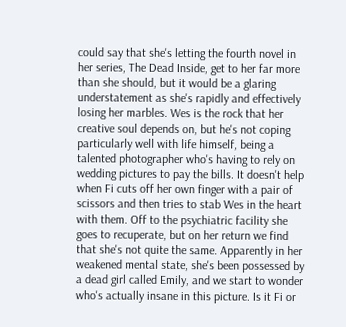could say that she's letting the fourth novel in her series, The Dead Inside, get to her far more than she should, but it would be a glaring understatement as she's rapidly and effectively losing her marbles. Wes is the rock that her creative soul depends on, but he's not coping particularly well with life himself, being a talented photographer who's having to rely on wedding pictures to pay the bills. It doesn't help when Fi cuts off her own finger with a pair of scissors and then tries to stab Wes in the heart with them. Off to the psychiatric facility she goes to recuperate, but on her return we find that she's not quite the same. Apparently in her weakened mental state, she's been possessed by a dead girl called Emily, and we start to wonder who's actually insane in this picture. Is it Fi or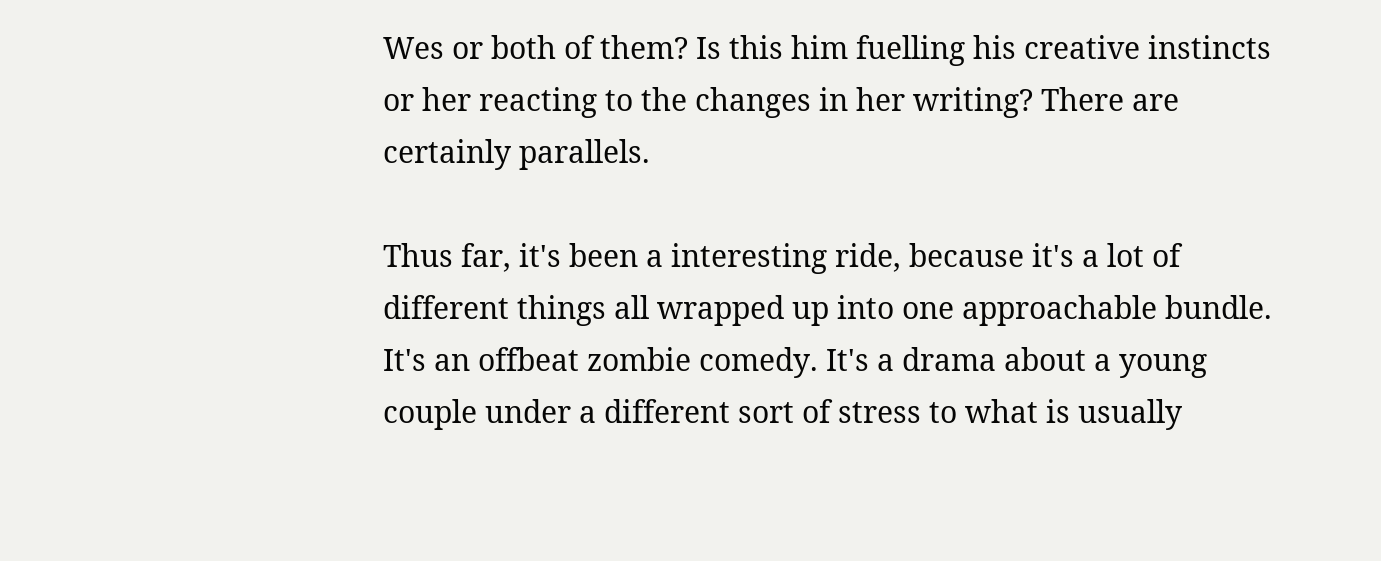Wes or both of them? Is this him fuelling his creative instincts or her reacting to the changes in her writing? There are certainly parallels.

Thus far, it's been a interesting ride, because it's a lot of different things all wrapped up into one approachable bundle. It's an offbeat zombie comedy. It's a drama about a young couple under a different sort of stress to what is usually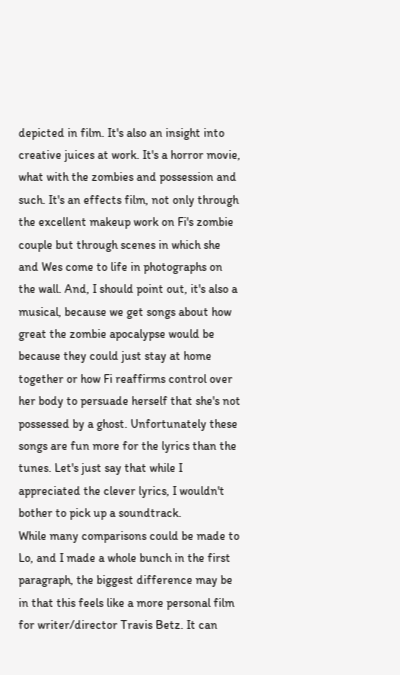depicted in film. It's also an insight into creative juices at work. It's a horror movie, what with the zombies and possession and such. It's an effects film, not only through the excellent makeup work on Fi's zombie couple but through scenes in which she and Wes come to life in photographs on the wall. And, I should point out, it's also a musical, because we get songs about how great the zombie apocalypse would be because they could just stay at home together or how Fi reaffirms control over her body to persuade herself that she's not possessed by a ghost. Unfortunately these songs are fun more for the lyrics than the tunes. Let's just say that while I appreciated the clever lyrics, I wouldn't bother to pick up a soundtrack.
While many comparisons could be made to Lo, and I made a whole bunch in the first paragraph, the biggest difference may be in that this feels like a more personal film for writer/director Travis Betz. It can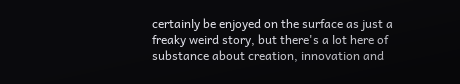certainly be enjoyed on the surface as just a freaky weird story, but there's a lot here of substance about creation, innovation and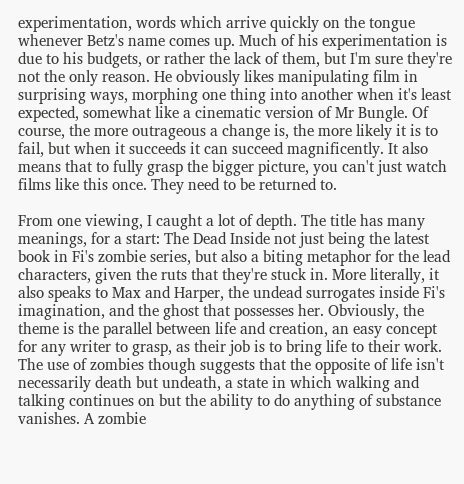experimentation, words which arrive quickly on the tongue whenever Betz's name comes up. Much of his experimentation is due to his budgets, or rather the lack of them, but I'm sure they're not the only reason. He obviously likes manipulating film in surprising ways, morphing one thing into another when it's least expected, somewhat like a cinematic version of Mr Bungle. Of course, the more outrageous a change is, the more likely it is to fail, but when it succeeds it can succeed magnificently. It also means that to fully grasp the bigger picture, you can't just watch films like this once. They need to be returned to.

From one viewing, I caught a lot of depth. The title has many meanings, for a start: The Dead Inside not just being the latest book in Fi's zombie series, but also a biting metaphor for the lead characters, given the ruts that they're stuck in. More literally, it also speaks to Max and Harper, the undead surrogates inside Fi's imagination, and the ghost that possesses her. Obviously, the theme is the parallel between life and creation, an easy concept for any writer to grasp, as their job is to bring life to their work. The use of zombies though suggests that the opposite of life isn't necessarily death but undeath, a state in which walking and talking continues on but the ability to do anything of substance vanishes. A zombie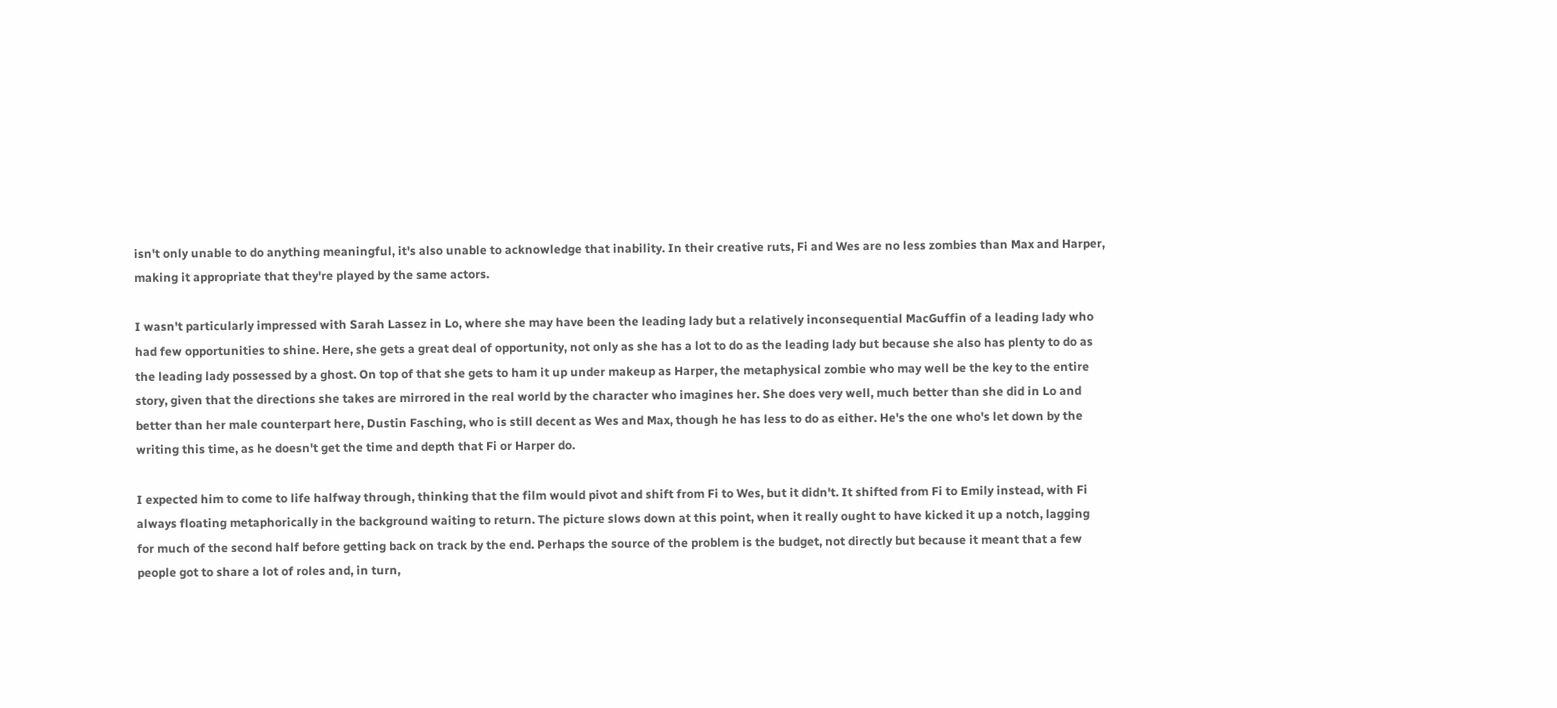isn't only unable to do anything meaningful, it's also unable to acknowledge that inability. In their creative ruts, Fi and Wes are no less zombies than Max and Harper, making it appropriate that they're played by the same actors.

I wasn't particularly impressed with Sarah Lassez in Lo, where she may have been the leading lady but a relatively inconsequential MacGuffin of a leading lady who had few opportunities to shine. Here, she gets a great deal of opportunity, not only as she has a lot to do as the leading lady but because she also has plenty to do as the leading lady possessed by a ghost. On top of that she gets to ham it up under makeup as Harper, the metaphysical zombie who may well be the key to the entire story, given that the directions she takes are mirrored in the real world by the character who imagines her. She does very well, much better than she did in Lo and better than her male counterpart here, Dustin Fasching, who is still decent as Wes and Max, though he has less to do as either. He's the one who's let down by the writing this time, as he doesn't get the time and depth that Fi or Harper do.

I expected him to come to life halfway through, thinking that the film would pivot and shift from Fi to Wes, but it didn't. It shifted from Fi to Emily instead, with Fi always floating metaphorically in the background waiting to return. The picture slows down at this point, when it really ought to have kicked it up a notch, lagging for much of the second half before getting back on track by the end. Perhaps the source of the problem is the budget, not directly but because it meant that a few people got to share a lot of roles and, in turn,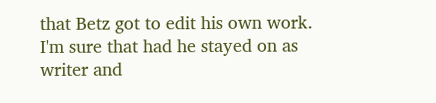that Betz got to edit his own work. I'm sure that had he stayed on as writer and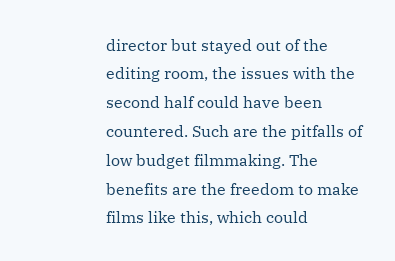director but stayed out of the editing room, the issues with the second half could have been countered. Such are the pitfalls of low budget filmmaking. The benefits are the freedom to make films like this, which could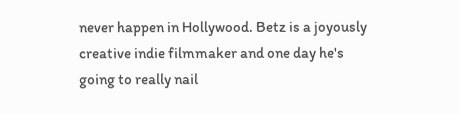never happen in Hollywood. Betz is a joyously creative indie filmmaker and one day he's going to really nail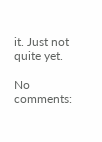it. Just not quite yet.

No comments: